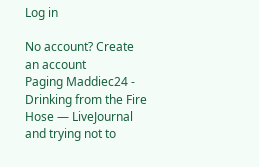Log in

No account? Create an account
Paging Maddiec24 - Drinking from the Fire Hose — LiveJournal
and trying not to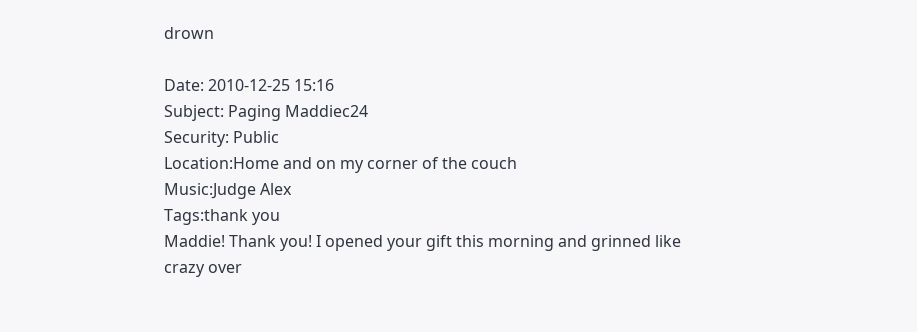drown

Date: 2010-12-25 15:16
Subject: Paging Maddiec24
Security: Public
Location:Home and on my corner of the couch
Music:Judge Alex
Tags:thank you
Maddie! Thank you! I opened your gift this morning and grinned like crazy over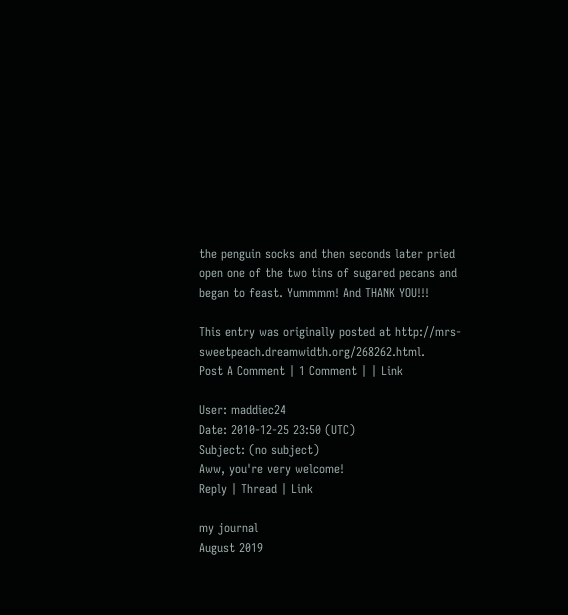the penguin socks and then seconds later pried open one of the two tins of sugared pecans and began to feast. Yummmm! And THANK YOU!!!

This entry was originally posted at http://mrs-sweetpeach.dreamwidth.org/268262.html.
Post A Comment | 1 Comment | | Link

User: maddiec24
Date: 2010-12-25 23:50 (UTC)
Subject: (no subject)
Aww, you're very welcome!
Reply | Thread | Link

my journal
August 2019